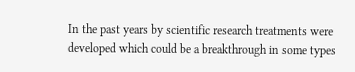In the past years by scientific research treatments were developed which could be a breakthrough in some types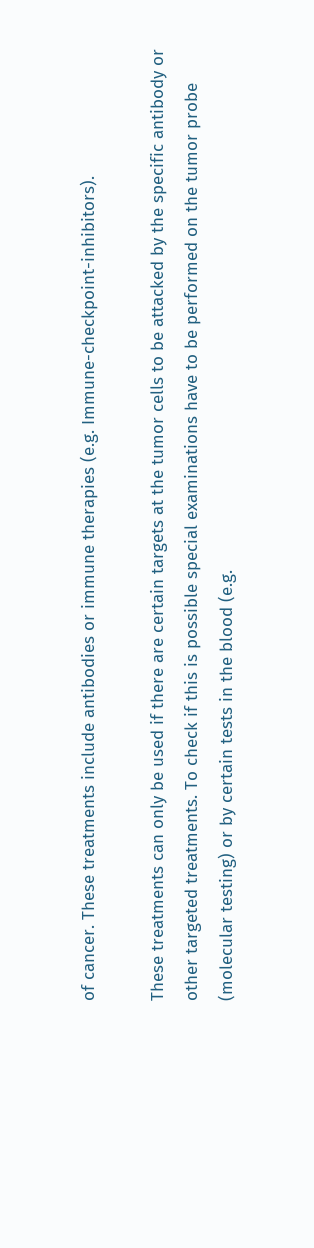of cancer. These treatments include antibodies or immune therapies (e.g. Immune-checkpoint-inhibitors).

These treatments can only be used if there are certain targets at the tumor cells to be attacked by the specific antibody or other targeted treatments. To check if this is possible special examinations have to be performed on the tumor probe (molecular testing) or by certain tests in the blood (e.g.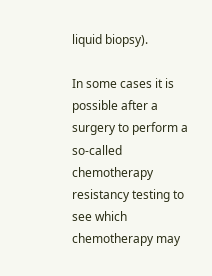liquid biopsy).

In some cases it is possible after a surgery to perform a so-called chemotherapy resistancy testing to see which chemotherapy may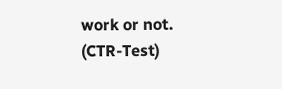work or not. (CTR-Test)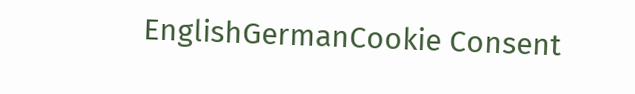EnglishGermanCookie Consent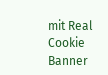mit Real Cookie Banner